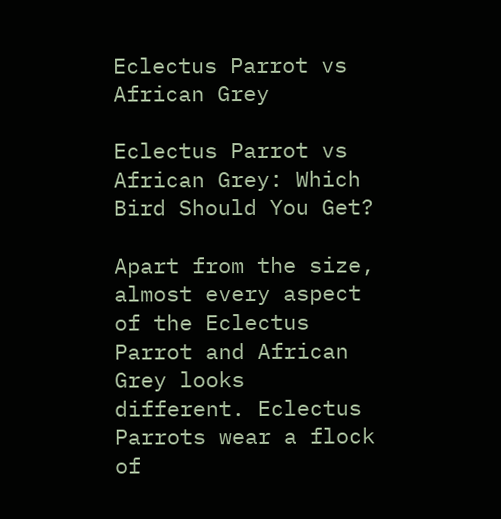Eclectus Parrot vs African Grey

Eclectus Parrot vs African Grey: Which Bird Should You Get?

Apart from the size, almost every aspect of the Eclectus Parrot and African Grey looks different. Eclectus Parrots wear a flock of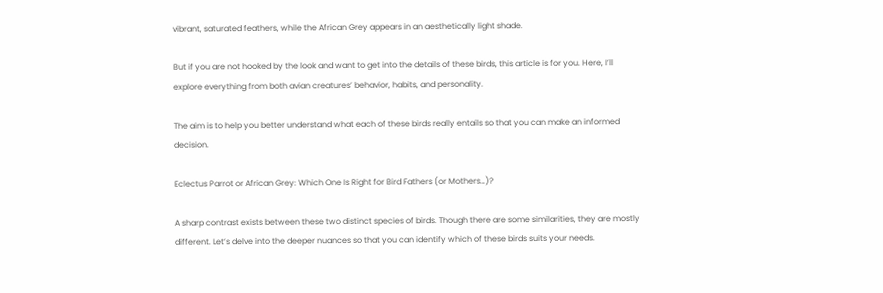vibrant, saturated feathers, while the African Grey appears in an aesthetically light shade.

But if you are not hooked by the look and want to get into the details of these birds, this article is for you. Here, I’ll explore everything from both avian creatures’ behavior, habits, and personality.

The aim is to help you better understand what each of these birds really entails so that you can make an informed decision.

Eclectus Parrot or African Grey: Which One Is Right for Bird Fathers (or Mothers…)?

A sharp contrast exists between these two distinct species of birds. Though there are some similarities, they are mostly different. Let’s delve into the deeper nuances so that you can identify which of these birds suits your needs.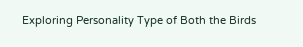Exploring Personality Type of Both the Birds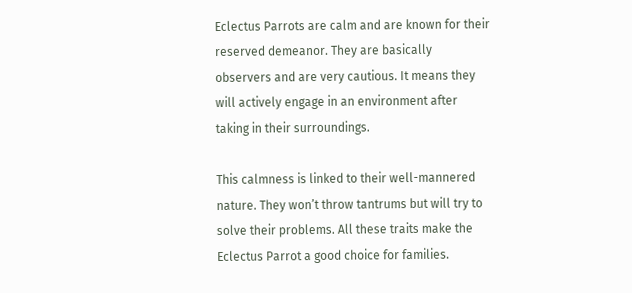Eclectus Parrots are calm and are known for their reserved demeanor. They are basically observers and are very cautious. It means they will actively engage in an environment after taking in their surroundings.

This calmness is linked to their well-mannered nature. They won’t throw tantrums but will try to solve their problems. All these traits make the Eclectus Parrot a good choice for families.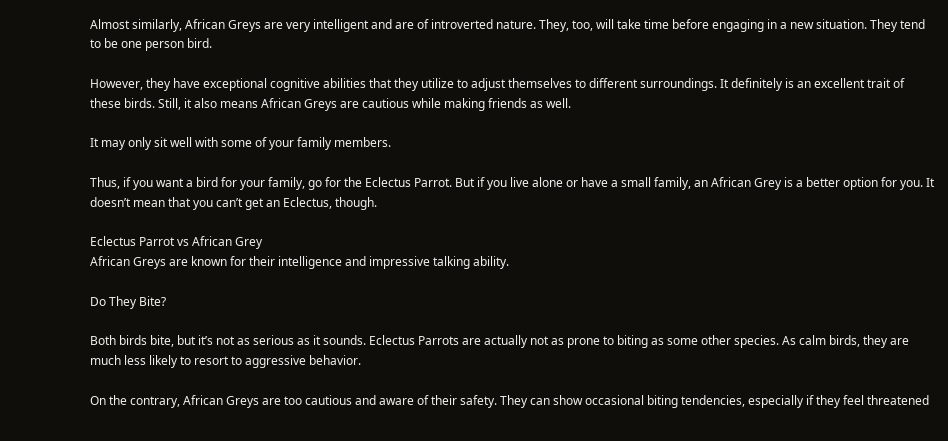Almost similarly, African Greys are very intelligent and are of introverted nature. They, too, will take time before engaging in a new situation. They tend to be one person bird.

However, they have exceptional cognitive abilities that they utilize to adjust themselves to different surroundings. It definitely is an excellent trait of these birds. Still, it also means African Greys are cautious while making friends as well.

It may only sit well with some of your family members.

Thus, if you want a bird for your family, go for the Eclectus Parrot. But if you live alone or have a small family, an African Grey is a better option for you. It doesn’t mean that you can’t get an Eclectus, though.

Eclectus Parrot vs African Grey
African Greys are known for their intelligence and impressive talking ability.

Do They Bite?

Both birds bite, but it’s not as serious as it sounds. Eclectus Parrots are actually not as prone to biting as some other species. As calm birds, they are much less likely to resort to aggressive behavior.

On the contrary, African Greys are too cautious and aware of their safety. They can show occasional biting tendencies, especially if they feel threatened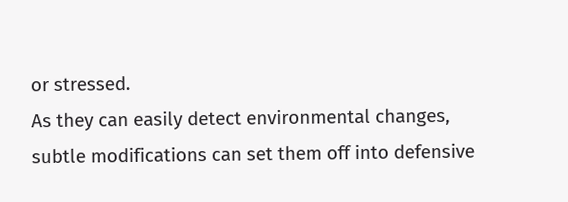or stressed.
As they can easily detect environmental changes, subtle modifications can set them off into defensive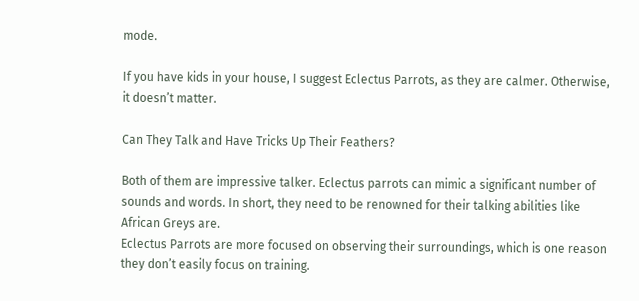mode.

If you have kids in your house, I suggest Eclectus Parrots, as they are calmer. Otherwise, it doesn’t matter.

Can They Talk and Have Tricks Up Their Feathers?

Both of them are impressive talker. Eclectus parrots can mimic a significant number of sounds and words. In short, they need to be renowned for their talking abilities like African Greys are.
Eclectus Parrots are more focused on observing their surroundings, which is one reason they don’t easily focus on training.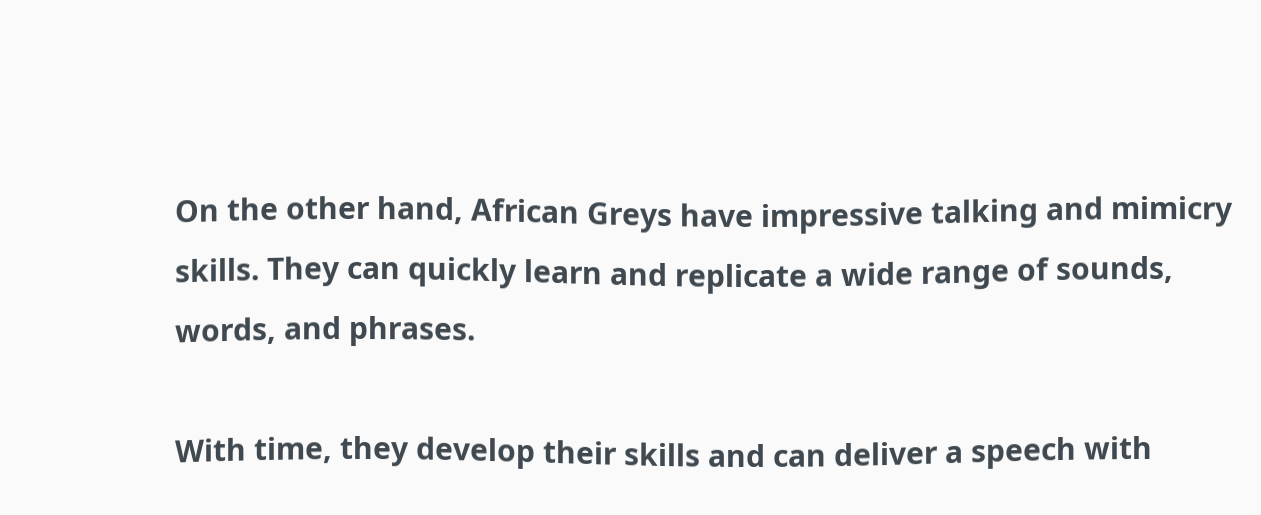On the other hand, African Greys have impressive talking and mimicry skills. They can quickly learn and replicate a wide range of sounds, words, and phrases.

With time, they develop their skills and can deliver a speech with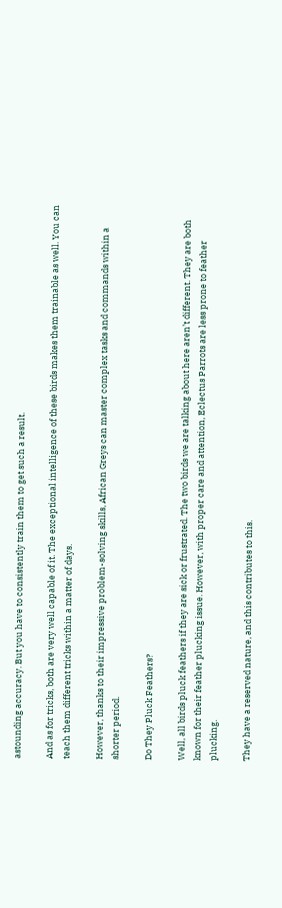astounding accuracy. But you have to consistently train them to get such a result.

And as for tricks, both are very well capable of it. The exceptional intelligence of these birds makes them trainable as well. You can teach them different tricks within a matter of days.

However, thanks to their impressive problem-solving skills, African Greys can master complex tasks and commands within a shorter period.

Do They Pluck Feathers?

Well, all birds pluck feathers if they are sick or frustrated. The two birds we are talking about here aren’t different. They are both known for their feather plucking issue. However, with proper care and attention, Eclectus Parrots are less prone to feather plucking.

They have a reserved nature, and this contributes to this.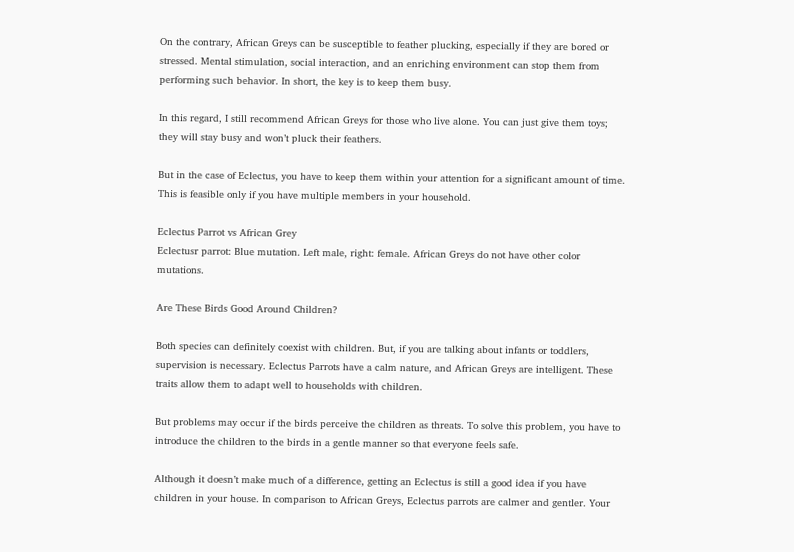On the contrary, African Greys can be susceptible to feather plucking, especially if they are bored or stressed. Mental stimulation, social interaction, and an enriching environment can stop them from performing such behavior. In short, the key is to keep them busy.

In this regard, I still recommend African Greys for those who live alone. You can just give them toys; they will stay busy and won’t pluck their feathers.

But in the case of Eclectus, you have to keep them within your attention for a significant amount of time. This is feasible only if you have multiple members in your household.

Eclectus Parrot vs African Grey
Eclectusr parrot: Blue mutation. Left male, right: female. African Greys do not have other color mutations.

Are These Birds Good Around Children?

Both species can definitely coexist with children. But, if you are talking about infants or toddlers, supervision is necessary. Eclectus Parrots have a calm nature, and African Greys are intelligent. These traits allow them to adapt well to households with children.

But problems may occur if the birds perceive the children as threats. To solve this problem, you have to introduce the children to the birds in a gentle manner so that everyone feels safe.

Although it doesn’t make much of a difference, getting an Eclectus is still a good idea if you have children in your house. In comparison to African Greys, Eclectus parrots are calmer and gentler. Your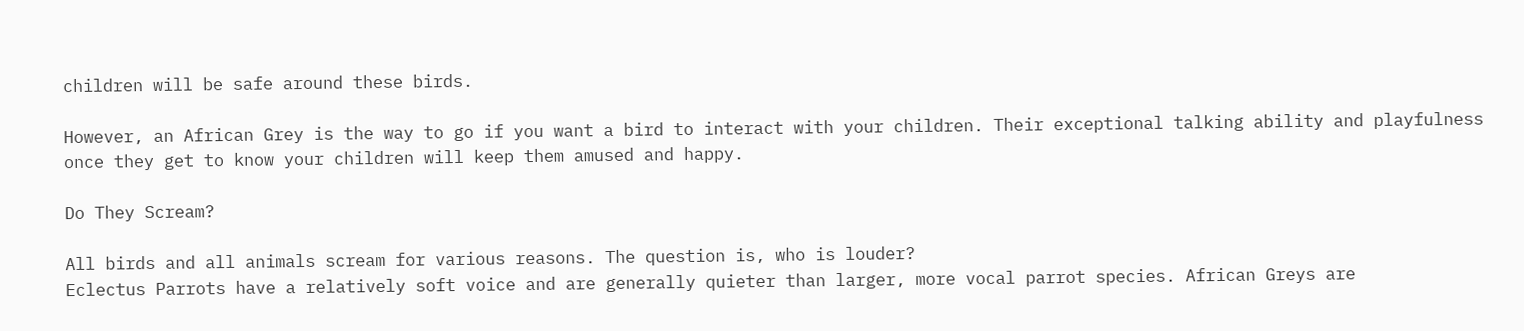children will be safe around these birds.

However, an African Grey is the way to go if you want a bird to interact with your children. Their exceptional talking ability and playfulness once they get to know your children will keep them amused and happy.

Do They Scream?

All birds and all animals scream for various reasons. The question is, who is louder?
Eclectus Parrots have a relatively soft voice and are generally quieter than larger, more vocal parrot species. African Greys are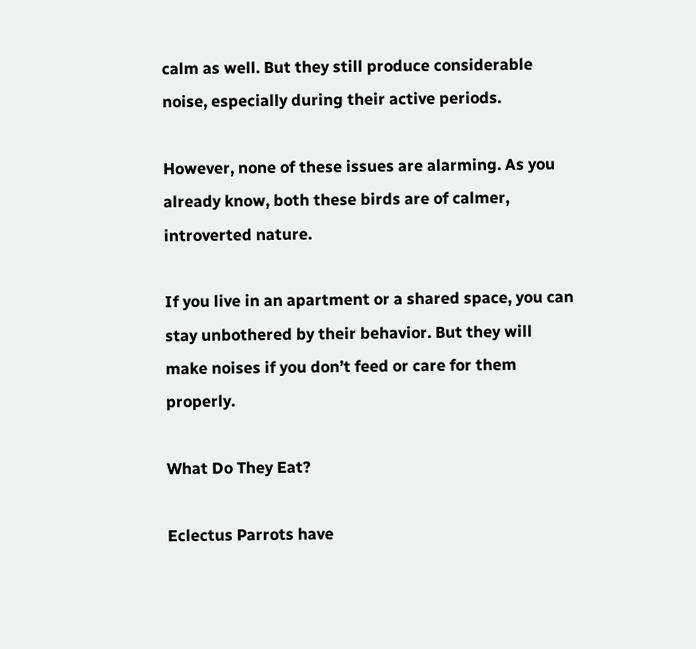calm as well. But they still produce considerable noise, especially during their active periods.

However, none of these issues are alarming. As you already know, both these birds are of calmer, introverted nature.

If you live in an apartment or a shared space, you can stay unbothered by their behavior. But they will make noises if you don’t feed or care for them properly.

What Do They Eat?

Eclectus Parrots have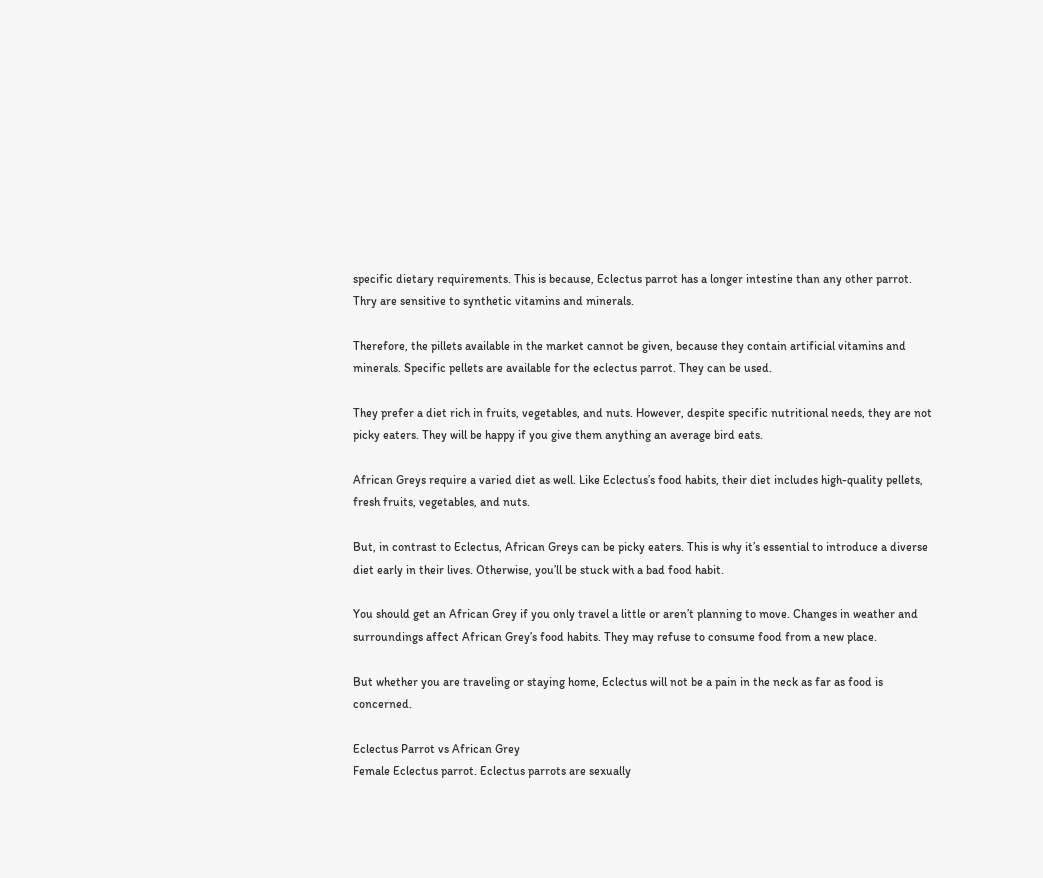specific dietary requirements. This is because, Eclectus parrot has a longer intestine than any other parrot. Thry are sensitive to synthetic vitamins and minerals.

Therefore, the pillets available in the market cannot be given, because they contain artificial vitamins and minerals. Specific pellets are available for the eclectus parrot. They can be used.

They prefer a diet rich in fruits, vegetables, and nuts. However, despite specific nutritional needs, they are not picky eaters. They will be happy if you give them anything an average bird eats.

African Greys require a varied diet as well. Like Eclectus’s food habits, their diet includes high-quality pellets, fresh fruits, vegetables, and nuts.

But, in contrast to Eclectus, African Greys can be picky eaters. This is why it’s essential to introduce a diverse diet early in their lives. Otherwise, you’ll be stuck with a bad food habit.

You should get an African Grey if you only travel a little or aren’t planning to move. Changes in weather and surroundings affect African Grey’s food habits. They may refuse to consume food from a new place.

But whether you are traveling or staying home, Eclectus will not be a pain in the neck as far as food is concerned.

Eclectus Parrot vs African Grey
Female Eclectus parrot. Eclectus parrots are sexually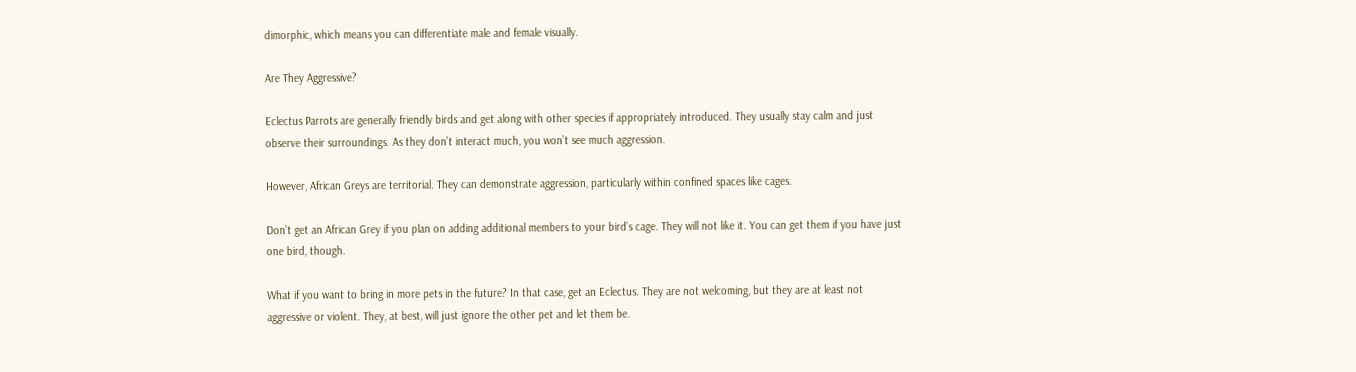dimorphic, which means you can differentiate male and female visually.

Are They Aggressive?

Eclectus Parrots are generally friendly birds and get along with other species if appropriately introduced. They usually stay calm and just observe their surroundings. As they don’t interact much, you won’t see much aggression.

However, African Greys are territorial. They can demonstrate aggression, particularly within confined spaces like cages.

Don’t get an African Grey if you plan on adding additional members to your bird’s cage. They will not like it. You can get them if you have just one bird, though.

What if you want to bring in more pets in the future? In that case, get an Eclectus. They are not welcoming, but they are at least not aggressive or violent. They, at best, will just ignore the other pet and let them be.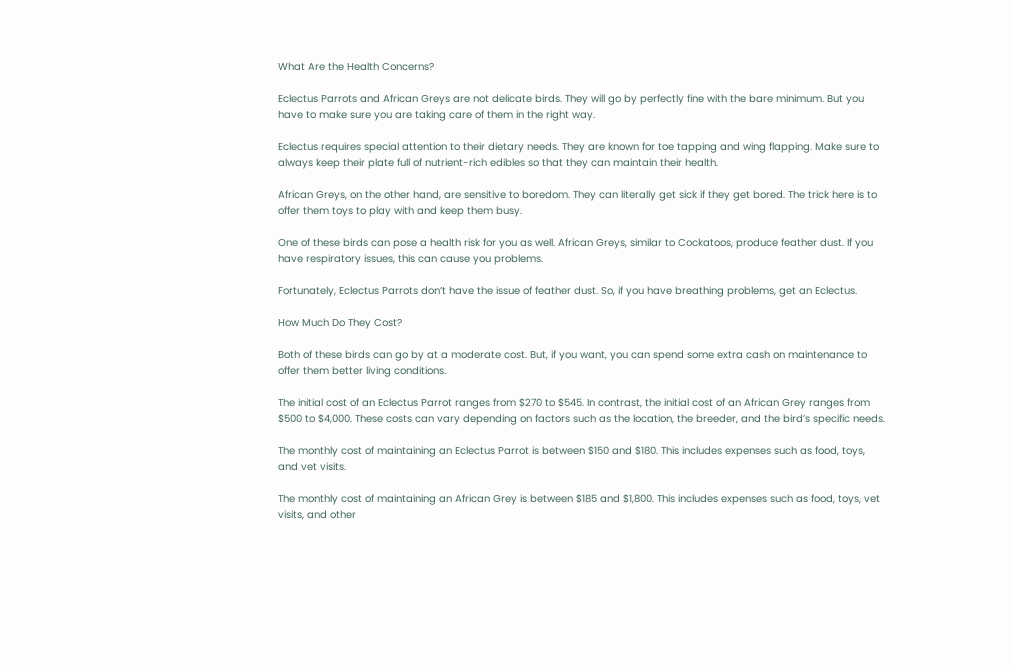What Are the Health Concerns?

Eclectus Parrots and African Greys are not delicate birds. They will go by perfectly fine with the bare minimum. But you have to make sure you are taking care of them in the right way.

Eclectus requires special attention to their dietary needs. They are known for toe tapping and wing flapping. Make sure to always keep their plate full of nutrient-rich edibles so that they can maintain their health.

African Greys, on the other hand, are sensitive to boredom. They can literally get sick if they get bored. The trick here is to offer them toys to play with and keep them busy.

One of these birds can pose a health risk for you as well. African Greys, similar to Cockatoos, produce feather dust. If you have respiratory issues, this can cause you problems.

Fortunately, Eclectus Parrots don’t have the issue of feather dust. So, if you have breathing problems, get an Eclectus.

How Much Do They Cost?

Both of these birds can go by at a moderate cost. But, if you want, you can spend some extra cash on maintenance to offer them better living conditions.

The initial cost of an Eclectus Parrot ranges from $270 to $545. In contrast, the initial cost of an African Grey ranges from $500 to $4,000. These costs can vary depending on factors such as the location, the breeder, and the bird’s specific needs.

The monthly cost of maintaining an Eclectus Parrot is between $150 and $180. This includes expenses such as food, toys, and vet visits.

The monthly cost of maintaining an African Grey is between $185 and $1,800. This includes expenses such as food, toys, vet visits, and other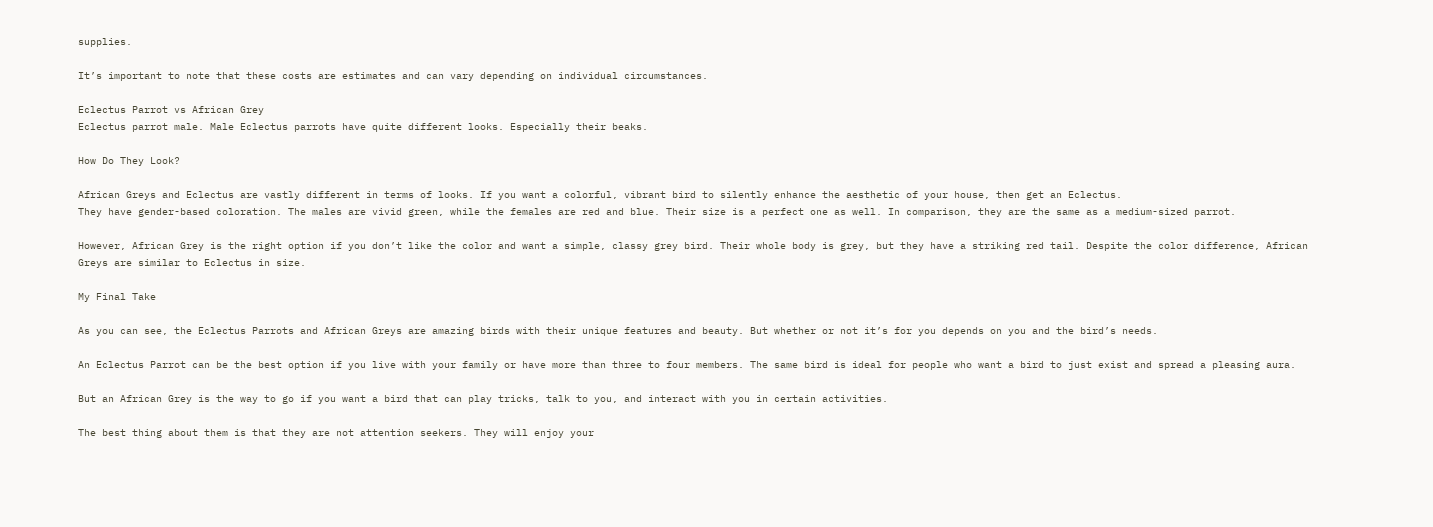supplies.

It’s important to note that these costs are estimates and can vary depending on individual circumstances.

Eclectus Parrot vs African Grey
Eclectus parrot male. Male Eclectus parrots have quite different looks. Especially their beaks.

How Do They Look?

African Greys and Eclectus are vastly different in terms of looks. If you want a colorful, vibrant bird to silently enhance the aesthetic of your house, then get an Eclectus.
They have gender-based coloration. The males are vivid green, while the females are red and blue. Their size is a perfect one as well. In comparison, they are the same as a medium-sized parrot.

However, African Grey is the right option if you don’t like the color and want a simple, classy grey bird. Their whole body is grey, but they have a striking red tail. Despite the color difference, African Greys are similar to Eclectus in size.

My Final Take

As you can see, the Eclectus Parrots and African Greys are amazing birds with their unique features and beauty. But whether or not it’s for you depends on you and the bird’s needs.

An Eclectus Parrot can be the best option if you live with your family or have more than three to four members. The same bird is ideal for people who want a bird to just exist and spread a pleasing aura.

But an African Grey is the way to go if you want a bird that can play tricks, talk to you, and interact with you in certain activities.

The best thing about them is that they are not attention seekers. They will enjoy your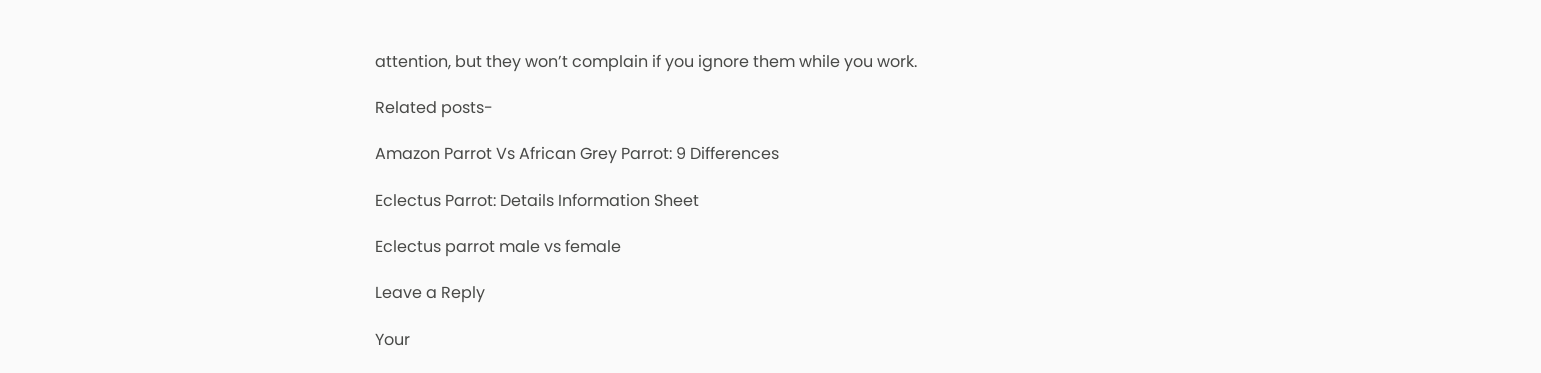attention, but they won’t complain if you ignore them while you work.

Related posts-

Amazon Parrot Vs African Grey Parrot: 9 Differences

Eclectus Parrot: Details Information Sheet

Eclectus parrot male vs female

Leave a Reply

Your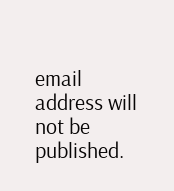email address will not be published.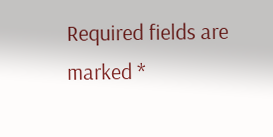Required fields are marked *